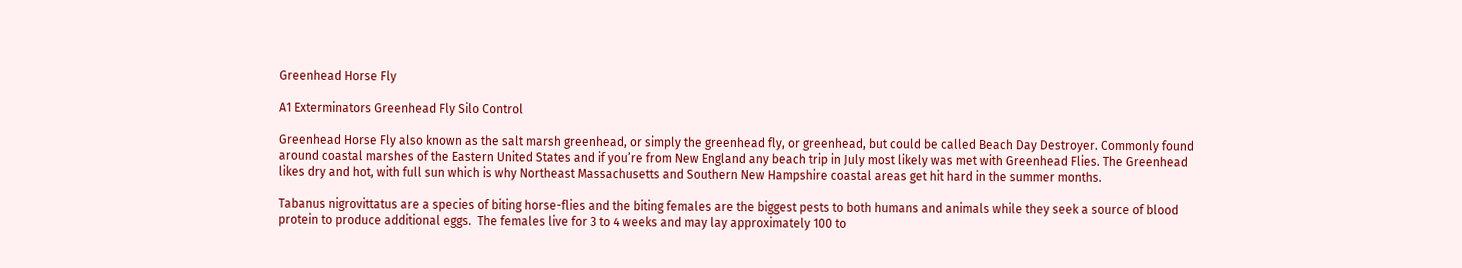Greenhead Horse Fly

A1 Exterminators Greenhead Fly Silo Control

Greenhead Horse Fly also known as the salt marsh greenhead, or simply the greenhead fly, or greenhead, but could be called Beach Day Destroyer. Commonly found around coastal marshes of the Eastern United States and if you’re from New England any beach trip in July most likely was met with Greenhead Flies. The Greenhead likes dry and hot, with full sun which is why Northeast Massachusetts and Southern New Hampshire coastal areas get hit hard in the summer months.

Tabanus nigrovittatus are a species of biting horse-flies and the biting females are the biggest pests to both humans and animals while they seek a source of blood protein to produce additional eggs.  The females live for 3 to 4 weeks and may lay approximately 100 to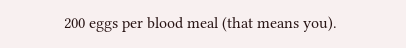200 eggs per blood meal (that means you).